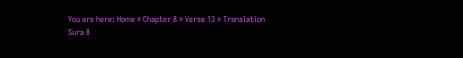You are here: Home » Chapter 8 » Verse 13 » Translation
Sura 8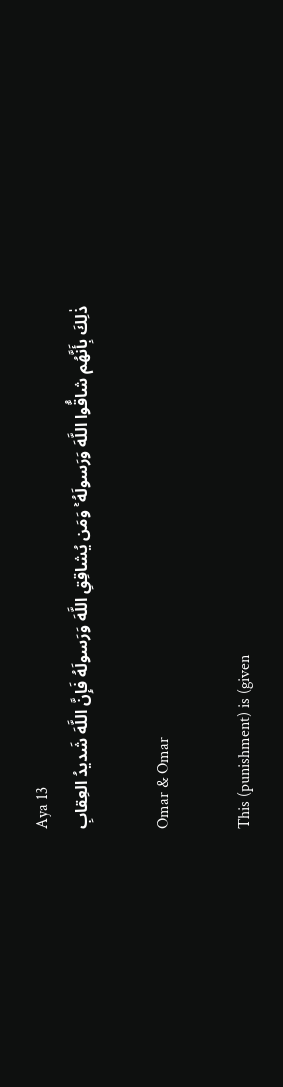Aya 13
ذٰلِكَ بِأَنَّهُم شاقُّوا اللَّهَ وَرَسولَهُ ۚ وَمَن يُشاقِقِ اللَّهَ وَرَسولَهُ فَإِنَّ اللَّهَ شَديدُ العِقابِ

Omar & Omar

This (punishment) is (given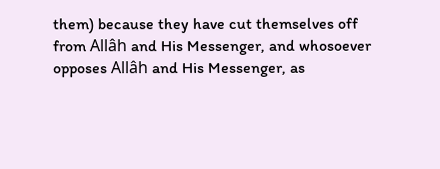them) because they have cut themselves off from Allâh and His Messenger, and whosoever opposes Allâh and His Messenger, as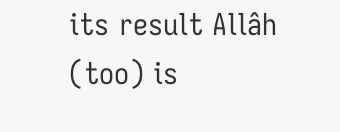its result Allâh (too) is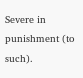Severe in punishment (to such).